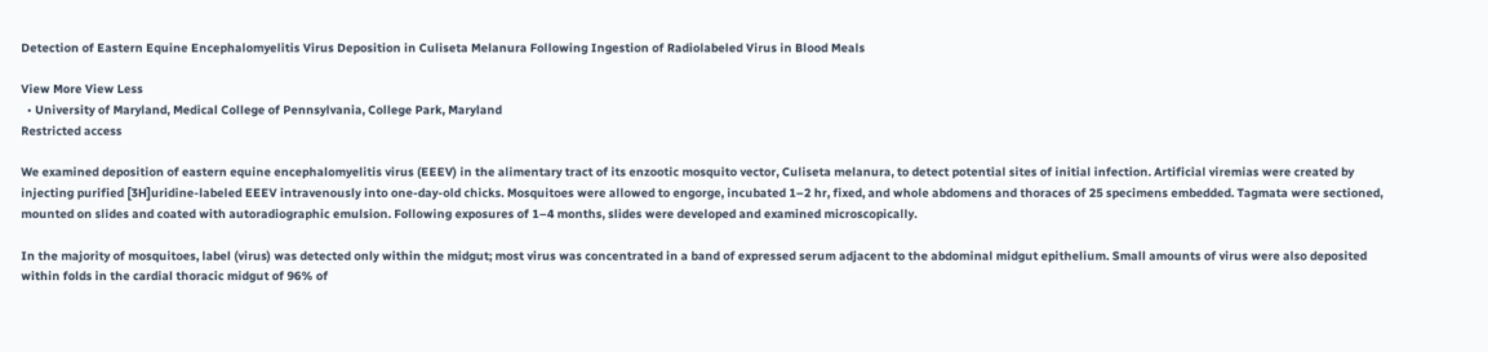Detection of Eastern Equine Encephalomyelitis Virus Deposition in Culiseta Melanura Following Ingestion of Radiolabeled Virus in Blood Meals

View More View Less
  • University of Maryland, Medical College of Pennsylvania, College Park, Maryland
Restricted access

We examined deposition of eastern equine encephalomyelitis virus (EEEV) in the alimentary tract of its enzootic mosquito vector, Culiseta melanura, to detect potential sites of initial infection. Artificial viremias were created by injecting purified [3H]uridine-labeled EEEV intravenously into one-day-old chicks. Mosquitoes were allowed to engorge, incubated 1–2 hr, fixed, and whole abdomens and thoraces of 25 specimens embedded. Tagmata were sectioned, mounted on slides and coated with autoradiographic emulsion. Following exposures of 1–4 months, slides were developed and examined microscopically.

In the majority of mosquitoes, label (virus) was detected only within the midgut; most virus was concentrated in a band of expressed serum adjacent to the abdominal midgut epithelium. Small amounts of virus were also deposited within folds in the cardial thoracic midgut of 96% of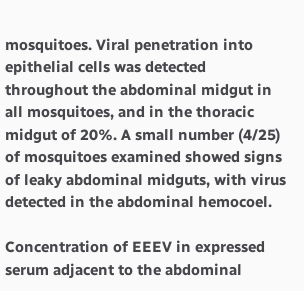mosquitoes. Viral penetration into epithelial cells was detected throughout the abdominal midgut in all mosquitoes, and in the thoracic midgut of 20%. A small number (4/25) of mosquitoes examined showed signs of leaky abdominal midguts, with virus detected in the abdominal hemocoel.

Concentration of EEEV in expressed serum adjacent to the abdominal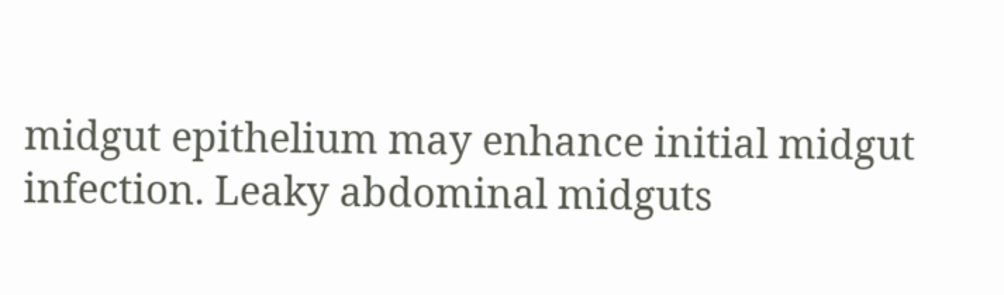midgut epithelium may enhance initial midgut infection. Leaky abdominal midguts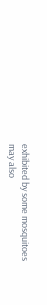exhibited by some mosquitoes may also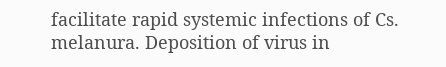facilitate rapid systemic infections of Cs. melanura. Deposition of virus in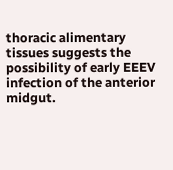thoracic alimentary tissues suggests the possibility of early EEEV infection of the anterior midgut.